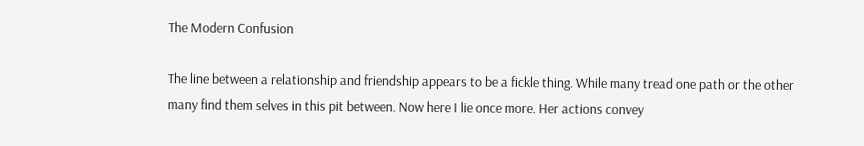The Modern Confusion

The line between a relationship and friendship appears to be a fickle thing. While many tread one path or the other many find them selves in this pit between. Now here I lie once more. Her actions convey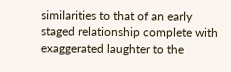similarities to that of an early staged relationship complete with exaggerated laughter to the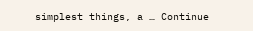simplest things, a … Continue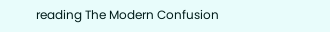reading The Modern Confusion